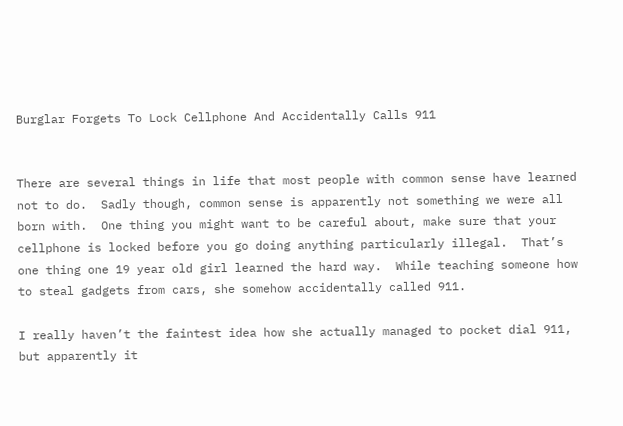Burglar Forgets To Lock Cellphone And Accidentally Calls 911


There are several things in life that most people with common sense have learned not to do.  Sadly though, common sense is apparently not something we were all born with.  One thing you might want to be careful about, make sure that your cellphone is locked before you go doing anything particularly illegal.  That’s one thing one 19 year old girl learned the hard way.  While teaching someone how to steal gadgets from cars, she somehow accidentally called 911.

I really haven’t the faintest idea how she actually managed to pocket dial 911, but apparently it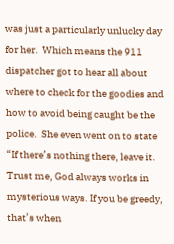was just a particularly unlucky day for her.  Which means the 911 dispatcher got to hear all about where to check for the goodies and how to avoid being caught be the police.  She even went on to state “If there’s nothing there, leave it. Trust me, God always works in mysterious ways. If you be greedy, that’s when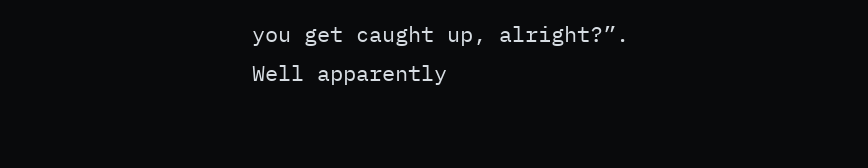you get caught up, alright?”.  Well apparently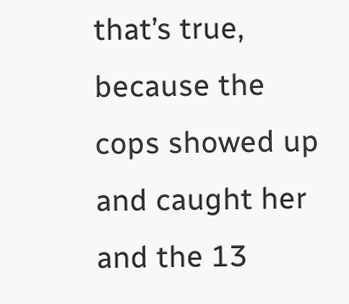that’s true, because the cops showed up and caught her and the 13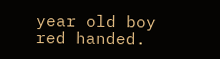year old boy red handed.